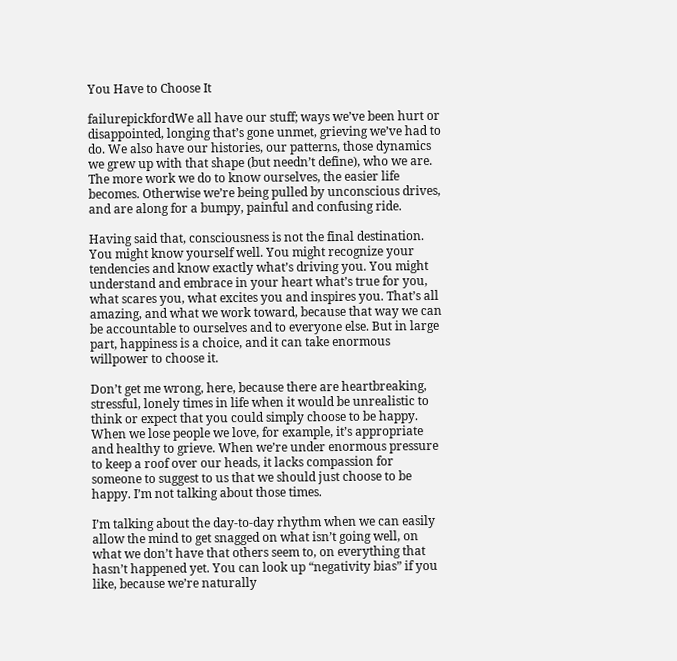You Have to Choose It

failurepickfordWe all have our stuff; ways we’ve been hurt or disappointed, longing that’s gone unmet, grieving we’ve had to do. We also have our histories, our patterns, those dynamics we grew up with that shape (but needn’t define), who we are. The more work we do to know ourselves, the easier life becomes. Otherwise we’re being pulled by unconscious drives, and are along for a bumpy, painful and confusing ride.

Having said that, consciousness is not the final destination. You might know yourself well. You might recognize your tendencies and know exactly what’s driving you. You might understand and embrace in your heart what’s true for you, what scares you, what excites you and inspires you. That’s all amazing, and what we work toward, because that way we can be accountable to ourselves and to everyone else. But in large part, happiness is a choice, and it can take enormous willpower to choose it.

Don’t get me wrong, here, because there are heartbreaking, stressful, lonely times in life when it would be unrealistic to think or expect that you could simply choose to be happy. When we lose people we love, for example, it’s appropriate and healthy to grieve. When we’re under enormous pressure to keep a roof over our heads, it lacks compassion for someone to suggest to us that we should just choose to be happy. I’m not talking about those times.

I’m talking about the day-to-day rhythm when we can easily allow the mind to get snagged on what isn’t going well, on what we don’t have that others seem to, on everything that hasn’t happened yet. You can look up “negativity bias” if you like, because we’re naturally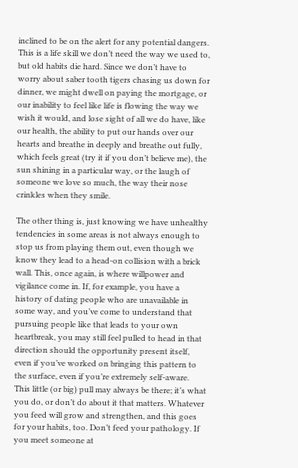inclined to be on the alert for any potential dangers. This is a life skill we don’t need the way we used to, but old habits die hard. Since we don’t have to worry about saber tooth tigers chasing us down for dinner, we might dwell on paying the mortgage, or our inability to feel like life is flowing the way we wish it would, and lose sight of all we do have, like our health, the ability to put our hands over our hearts and breathe in deeply and breathe out fully, which feels great (try it if you don’t believe me), the sun shining in a particular way, or the laugh of someone we love so much, the way their nose crinkles when they smile.

The other thing is, just knowing we have unhealthy tendencies in some areas is not always enough to stop us from playing them out, even though we know they lead to a head-on collision with a brick wall. This, once again, is where willpower and vigilance come in. If, for example, you have a history of dating people who are unavailable in some way, and you’ve come to understand that pursuing people like that leads to your own heartbreak, you may still feel pulled to head in that direction should the opportunity present itself, even if you’ve worked on bringing this pattern to the surface, even if you’re extremely self-aware. This little (or big) pull may always be there; it’s what you do, or don’t do about it that matters. Whatever you feed will grow and strengthen, and this goes for your habits, too. Don’t feed your pathology. If you meet someone at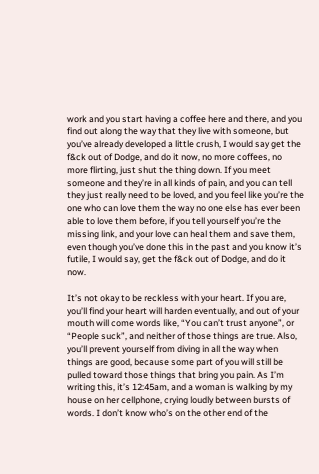work and you start having a coffee here and there, and you find out along the way that they live with someone, but you’ve already developed a little crush, I would say get the f&ck out of Dodge, and do it now, no more coffees, no more flirting, just shut the thing down. If you meet someone and they’re in all kinds of pain, and you can tell they just really need to be loved, and you feel like you’re the one who can love them the way no one else has ever been able to love them before, if you tell yourself you’re the missing link, and your love can heal them and save them, even though you’ve done this in the past and you know it’s futile, I would say, get the f&ck out of Dodge, and do it now.

It’s not okay to be reckless with your heart. If you are, you’ll find your heart will harden eventually, and out of your mouth will come words like, “You can’t trust anyone”, or “People suck”, and neither of those things are true. Also, you’ll prevent yourself from diving in all the way when things are good, because some part of you will still be pulled toward those things that bring you pain. As I’m writing this, it’s 12:45am, and a woman is walking by my house on her cellphone, crying loudly between bursts of words. I don’t know who’s on the other end of the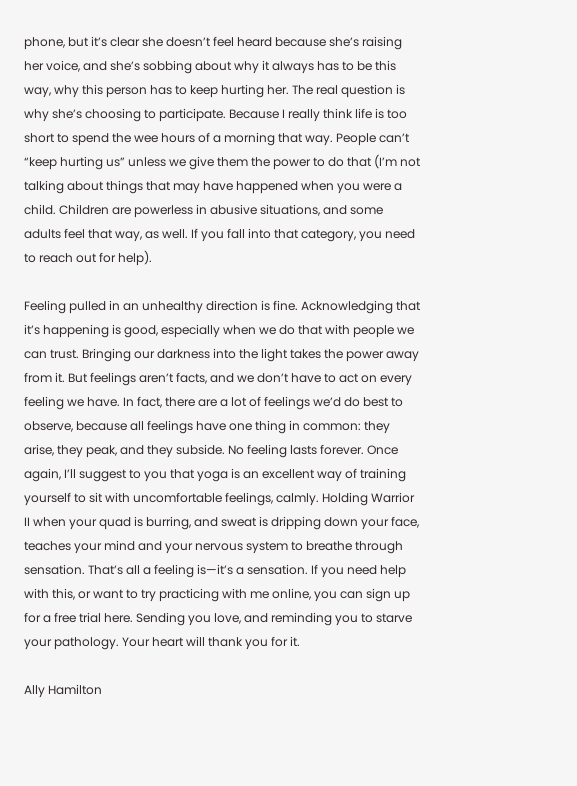phone, but it’s clear she doesn’t feel heard because she’s raising her voice, and she’s sobbing about why it always has to be this way, why this person has to keep hurting her. The real question is why she’s choosing to participate. Because I really think life is too short to spend the wee hours of a morning that way. People can’t “keep hurting us” unless we give them the power to do that (I’m not talking about things that may have happened when you were a child. Children are powerless in abusive situations, and some adults feel that way, as well. If you fall into that category, you need to reach out for help).

Feeling pulled in an unhealthy direction is fine. Acknowledging that it’s happening is good, especially when we do that with people we can trust. Bringing our darkness into the light takes the power away from it. But feelings aren’t facts, and we don’t have to act on every feeling we have. In fact, there are a lot of feelings we’d do best to observe, because all feelings have one thing in common: they arise, they peak, and they subside. No feeling lasts forever. Once again, I’ll suggest to you that yoga is an excellent way of training yourself to sit with uncomfortable feelings, calmly. Holding Warrior II when your quad is burring, and sweat is dripping down your face, teaches your mind and your nervous system to breathe through sensation. That’s all a feeling is—it’s a sensation. If you need help with this, or want to try practicing with me online, you can sign up for a free trial here. Sending you love, and reminding you to starve your pathology. Your heart will thank you for it.

Ally Hamilton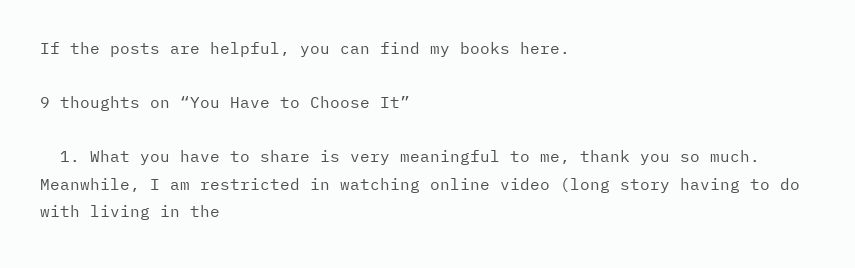If the posts are helpful, you can find my books here.

9 thoughts on “You Have to Choose It”

  1. What you have to share is very meaningful to me, thank you so much. Meanwhile, I am restricted in watching online video (long story having to do with living in the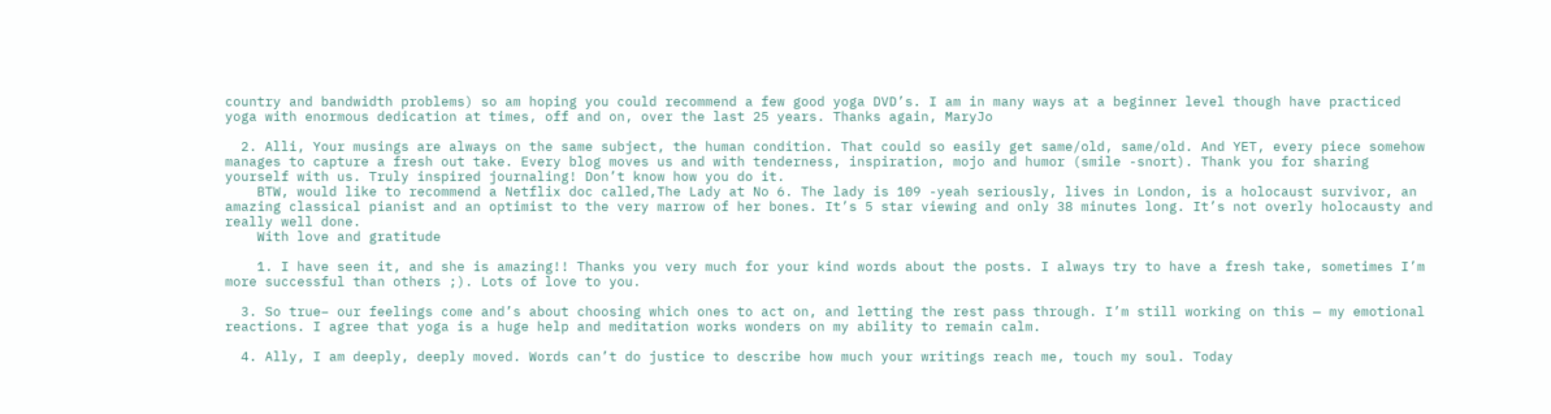country and bandwidth problems) so am hoping you could recommend a few good yoga DVD’s. I am in many ways at a beginner level though have practiced yoga with enormous dedication at times, off and on, over the last 25 years. Thanks again, MaryJo

  2. Alli, Your musings are always on the same subject, the human condition. That could so easily get same/old, same/old. And YET, every piece somehow manages to capture a fresh out take. Every blog moves us and with tenderness, inspiration, mojo and humor (smile -snort). Thank you for sharing yourself with us. Truly inspired journaling! Don’t know how you do it.
    BTW, would like to recommend a Netflix doc called,The Lady at No 6. The lady is 109 -yeah seriously, lives in London, is a holocaust survivor, an amazing classical pianist and an optimist to the very marrow of her bones. It’s 5 star viewing and only 38 minutes long. It’s not overly holocausty and really well done.
    With love and gratitude

    1. I have seen it, and she is amazing!! Thanks you very much for your kind words about the posts. I always try to have a fresh take, sometimes I’m more successful than others ;). Lots of love to you.

  3. So true– our feelings come and’s about choosing which ones to act on, and letting the rest pass through. I’m still working on this — my emotional reactions. I agree that yoga is a huge help and meditation works wonders on my ability to remain calm.

  4. Ally, I am deeply, deeply moved. Words can’t do justice to describe how much your writings reach me, touch my soul. Today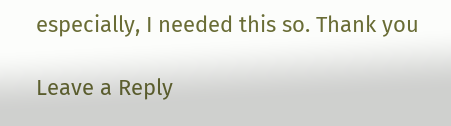especially, I needed this so. Thank you

Leave a Reply